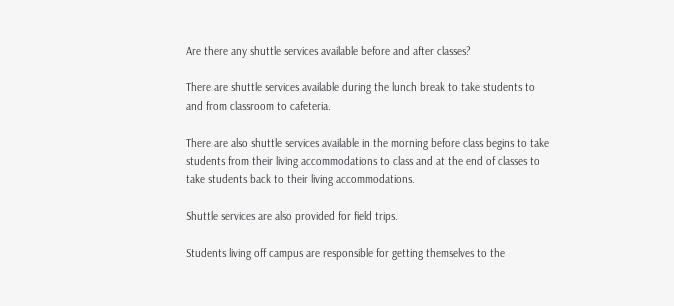Are there any shuttle services available before and after classes?

There are shuttle services available during the lunch break to take students to and from classroom to cafeteria.

There are also shuttle services available in the morning before class begins to take students from their living accommodations to class and at the end of classes to take students back to their living accommodations.

Shuttle services are also provided for field trips.

Students living off campus are responsible for getting themselves to the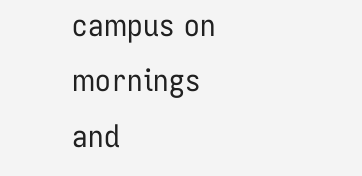campus on mornings and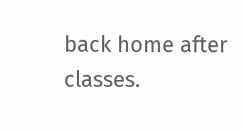back home after classes.